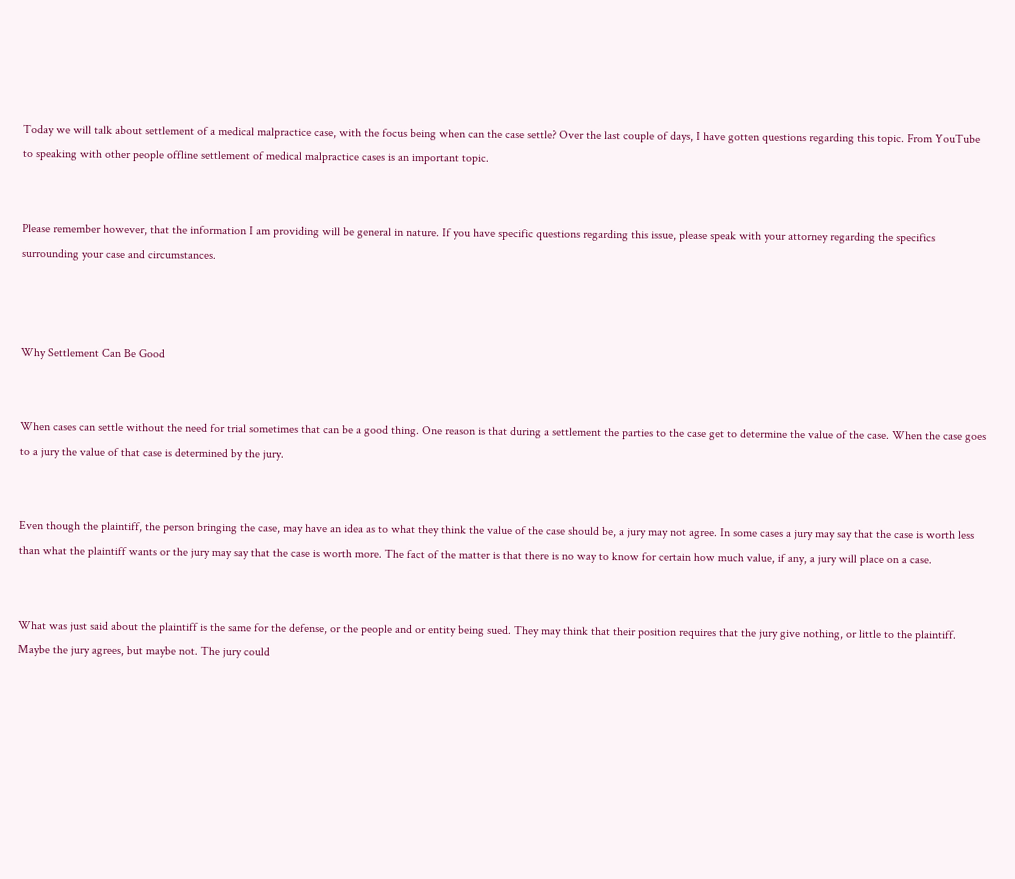Today we will talk about settlement of a medical malpractice case, with the focus being when can the case settle? Over the last couple of days, I have gotten questions regarding this topic. From YouTube to speaking with other people offline settlement of medical malpractice cases is an important topic.


Please remember however, that the information I am providing will be general in nature. If you have specific questions regarding this issue, please speak with your attorney regarding the specifics surrounding your case and circumstances.



Why Settlement Can Be Good


When cases can settle without the need for trial sometimes that can be a good thing. One reason is that during a settlement the parties to the case get to determine the value of the case. When the case goes to a jury the value of that case is determined by the jury.


Even though the plaintiff, the person bringing the case, may have an idea as to what they think the value of the case should be, a jury may not agree. In some cases a jury may say that the case is worth less than what the plaintiff wants or the jury may say that the case is worth more. The fact of the matter is that there is no way to know for certain how much value, if any, a jury will place on a case.


What was just said about the plaintiff is the same for the defense, or the people and or entity being sued. They may think that their position requires that the jury give nothing, or little to the plaintiff. Maybe the jury agrees, but maybe not. The jury could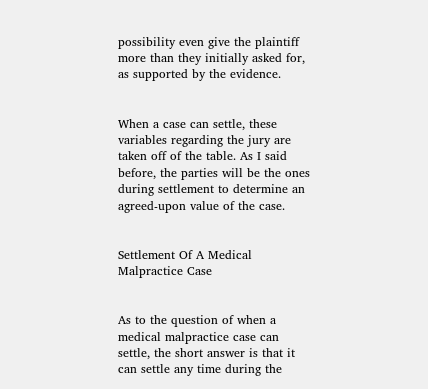possibility even give the plaintiff more than they initially asked for, as supported by the evidence.


When a case can settle, these variables regarding the jury are taken off of the table. As I said before, the parties will be the ones during settlement to determine an agreed-upon value of the case.


Settlement Of A Medical Malpractice Case


As to the question of when a medical malpractice case can settle, the short answer is that it can settle any time during the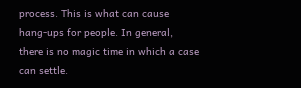process. This is what can cause hang-ups for people. In general, there is no magic time in which a case can settle.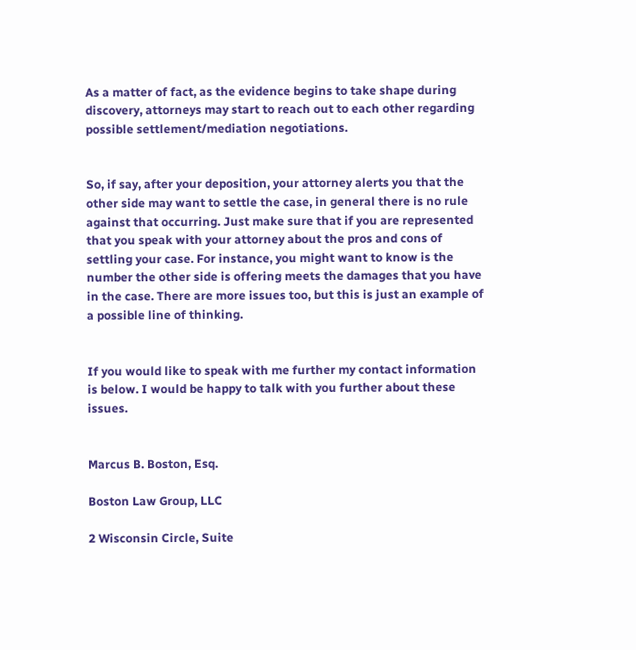As a matter of fact, as the evidence begins to take shape during discovery, attorneys may start to reach out to each other regarding possible settlement/mediation negotiations.


So, if say, after your deposition, your attorney alerts you that the other side may want to settle the case, in general there is no rule against that occurring. Just make sure that if you are represented that you speak with your attorney about the pros and cons of settling your case. For instance, you might want to know is the number the other side is offering meets the damages that you have in the case. There are more issues too, but this is just an example of a possible line of thinking.


If you would like to speak with me further my contact information is below. I would be happy to talk with you further about these issues.


Marcus B. Boston, Esq.

Boston Law Group, LLC

2 Wisconsin Circle, Suite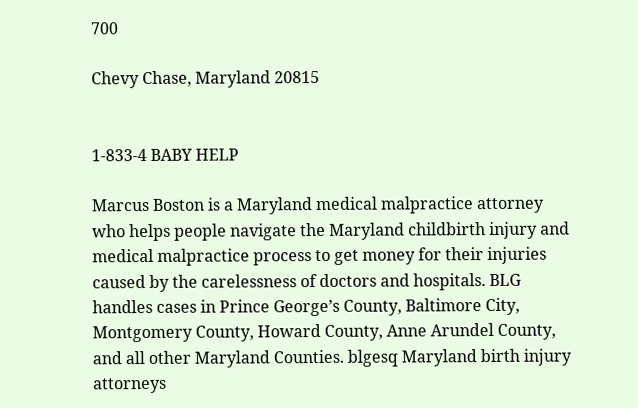700

Chevy Chase, Maryland 20815


1-833-4 BABY HELP

Marcus Boston is a Maryland medical malpractice attorney who helps people navigate the Maryland childbirth injury and medical malpractice process to get money for their injuries caused by the carelessness of doctors and hospitals. BLG handles cases in Prince George’s County, Baltimore City, Montgomery County, Howard County, Anne Arundel County, and all other Maryland Counties. blgesq Maryland birth injury attorneys